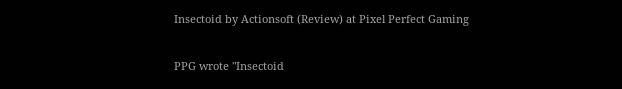Insectoid by Actionsoft (Review) at Pixel Perfect Gaming

PPG wrote "Insectoid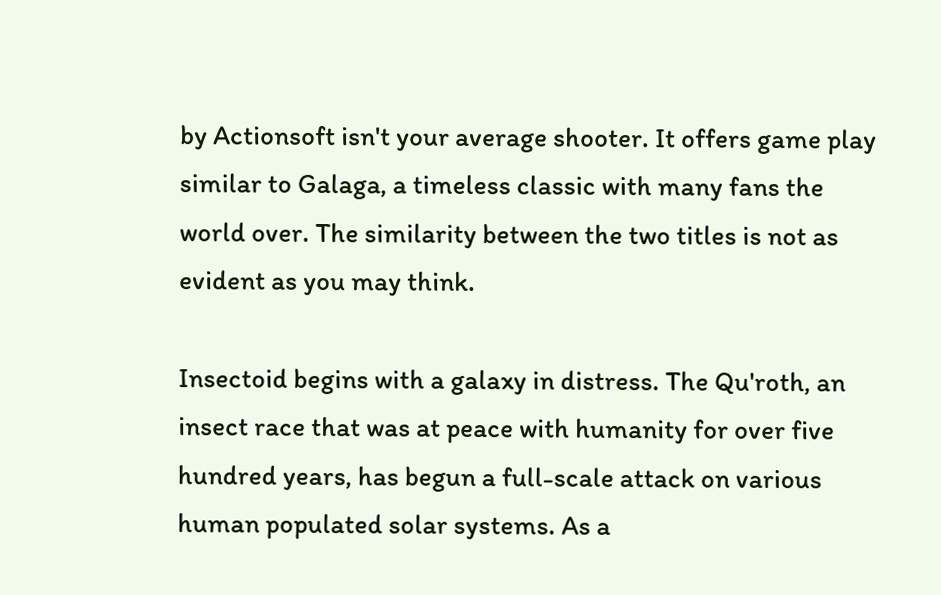by Actionsoft isn't your average shooter. It offers game play similar to Galaga, a timeless classic with many fans the world over. The similarity between the two titles is not as evident as you may think.

Insectoid begins with a galaxy in distress. The Qu'roth, an insect race that was at peace with humanity for over five hundred years, has begun a full-scale attack on various human populated solar systems. As a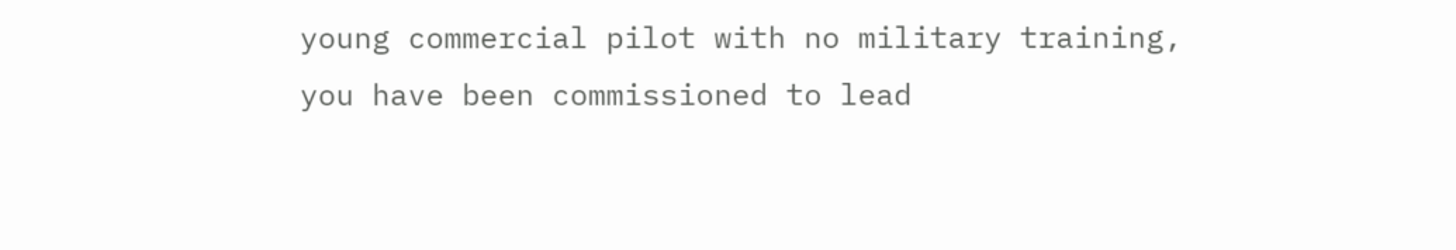young commercial pilot with no military training, you have been commissioned to lead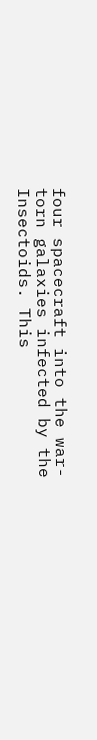four spacecraft into the war-torn galaxies infected by the Insectoids. This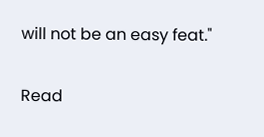will not be an easy feat."

Read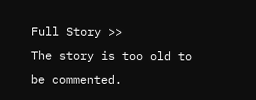Full Story >>
The story is too old to be commented.